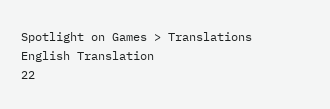Spotlight on Games > Translations
English Translation
22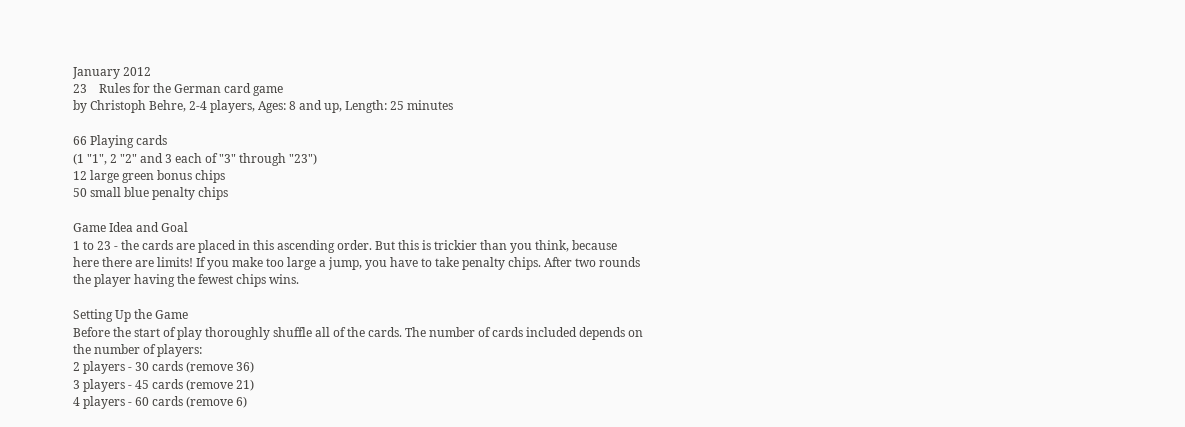January 2012
23    Rules for the German card game
by Christoph Behre, 2-4 players, Ages: 8 and up, Length: 25 minutes

66 Playing cards
(1 "1", 2 "2" and 3 each of "3" through "23")
12 large green bonus chips
50 small blue penalty chips

Game Idea and Goal
1 to 23 - the cards are placed in this ascending order. But this is trickier than you think, because here there are limits! If you make too large a jump, you have to take penalty chips. After two rounds the player having the fewest chips wins.

Setting Up the Game
Before the start of play thoroughly shuffle all of the cards. The number of cards included depends on the number of players:
2 players - 30 cards (remove 36)
3 players - 45 cards (remove 21)
4 players - 60 cards (remove 6)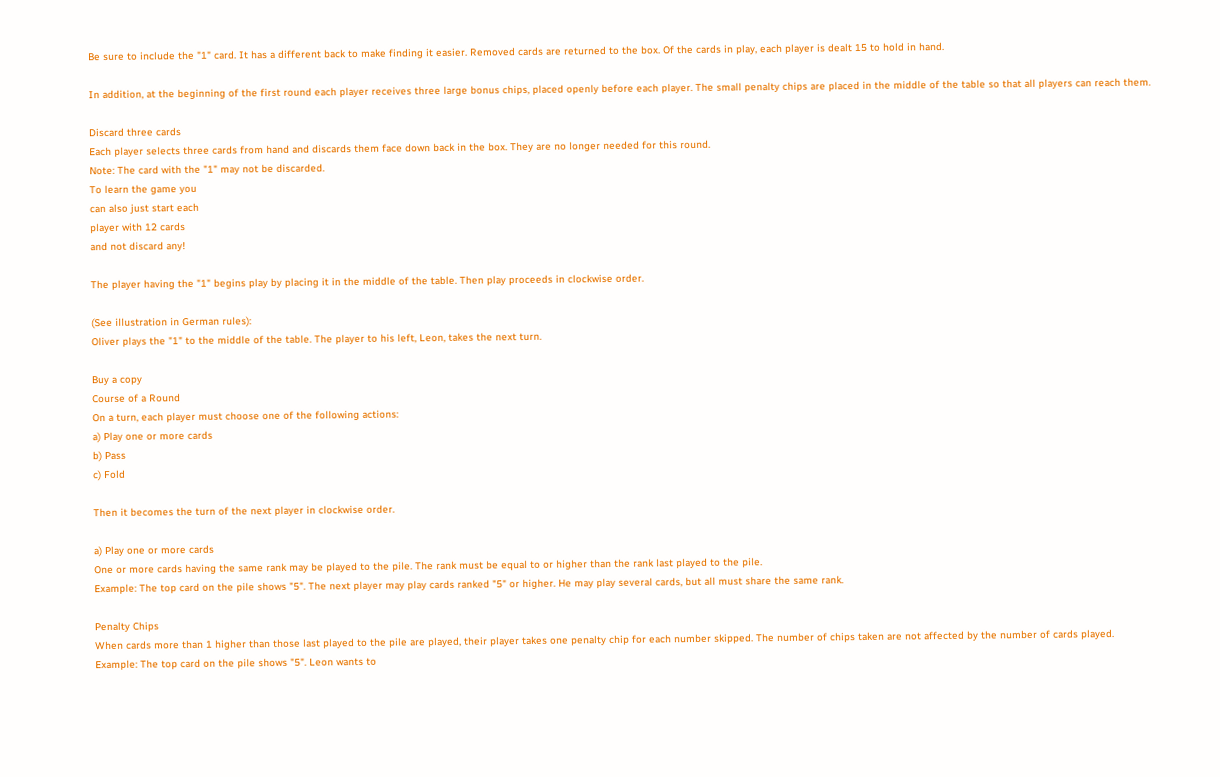Be sure to include the "1" card. It has a different back to make finding it easier. Removed cards are returned to the box. Of the cards in play, each player is dealt 15 to hold in hand.

In addition, at the beginning of the first round each player receives three large bonus chips, placed openly before each player. The small penalty chips are placed in the middle of the table so that all players can reach them.

Discard three cards
Each player selects three cards from hand and discards them face down back in the box. They are no longer needed for this round.
Note: The card with the "1" may not be discarded.
To learn the game you
can also just start each
player with 12 cards
and not discard any!

The player having the "1" begins play by placing it in the middle of the table. Then play proceeds in clockwise order.

(See illustration in German rules):
Oliver plays the "1" to the middle of the table. The player to his left, Leon, takes the next turn.

Buy a copy
Course of a Round
On a turn, each player must choose one of the following actions:
a) Play one or more cards
b) Pass
c) Fold

Then it becomes the turn of the next player in clockwise order.

a) Play one or more cards
One or more cards having the same rank may be played to the pile. The rank must be equal to or higher than the rank last played to the pile.
Example: The top card on the pile shows "5". The next player may play cards ranked "5" or higher. He may play several cards, but all must share the same rank.

Penalty Chips
When cards more than 1 higher than those last played to the pile are played, their player takes one penalty chip for each number skipped. The number of chips taken are not affected by the number of cards played.
Example: The top card on the pile shows "5". Leon wants to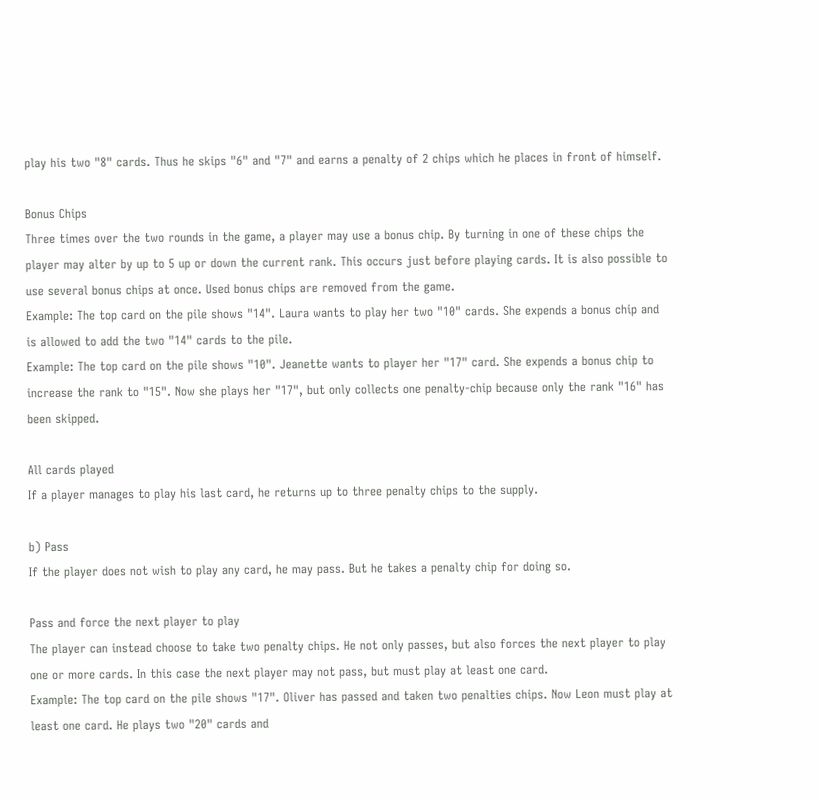play his two "8" cards. Thus he skips "6" and "7" and earns a penalty of 2 chips which he places in front of himself.

Bonus Chips
Three times over the two rounds in the game, a player may use a bonus chip. By turning in one of these chips the player may alter by up to 5 up or down the current rank. This occurs just before playing cards. It is also possible to use several bonus chips at once. Used bonus chips are removed from the game.
Example: The top card on the pile shows "14". Laura wants to play her two "10" cards. She expends a bonus chip and is allowed to add the two "14" cards to the pile.
Example: The top card on the pile shows "10". Jeanette wants to player her "17" card. She expends a bonus chip to increase the rank to "15". Now she plays her "17", but only collects one penalty-chip because only the rank "16" has been skipped.

All cards played
If a player manages to play his last card, he returns up to three penalty chips to the supply.

b) Pass
If the player does not wish to play any card, he may pass. But he takes a penalty chip for doing so.

Pass and force the next player to play
The player can instead choose to take two penalty chips. He not only passes, but also forces the next player to play one or more cards. In this case the next player may not pass, but must play at least one card.
Example: The top card on the pile shows "17". Oliver has passed and taken two penalties chips. Now Leon must play at least one card. He plays two "20" cards and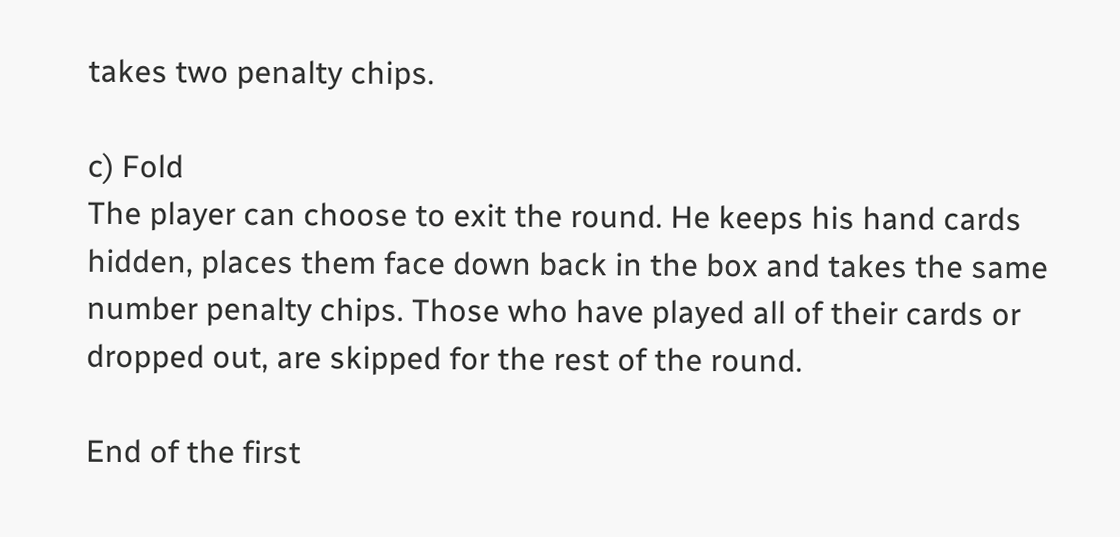takes two penalty chips.

c) Fold
The player can choose to exit the round. He keeps his hand cards hidden, places them face down back in the box and takes the same number penalty chips. Those who have played all of their cards or dropped out, are skipped for the rest of the round.

End of the first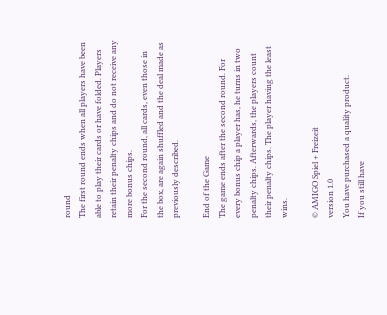round
The first round ends when all players have been able to play their cards or have folded. Players retain their penalty chips and do not receive any more bonus chips.
For the second round, all cards, even those in the box, are again shuffled and the deal made as
previously described.

End of the Game
The game ends after the second round. For every bonus chip a player has, he turns in two penalty chips. Afterwards, the players count their penalty chips. The player having the least wins.

© AMIGO Spiel + Freizeit
version 1.0
You have purchased a quality product.
If you still have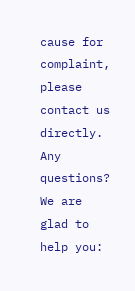cause for complaint,
please contact us directly.
Any questions? We are glad to help you: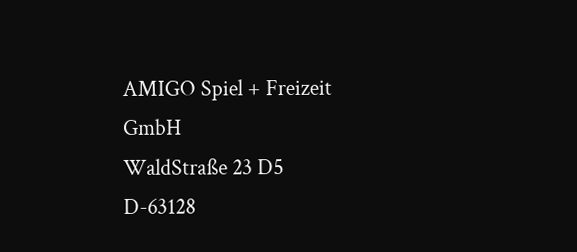AMIGO Spiel + Freizeit GmbH
WaldStraße 23 D5
D-63128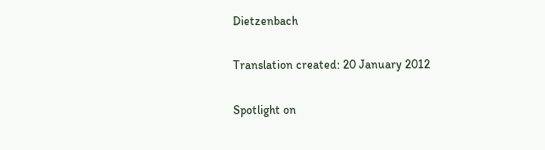Dietzenbach

Translation created: 20 January 2012

Spotlight on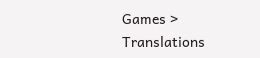Games > Translations